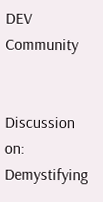DEV Community


Discussion on:  Demystifying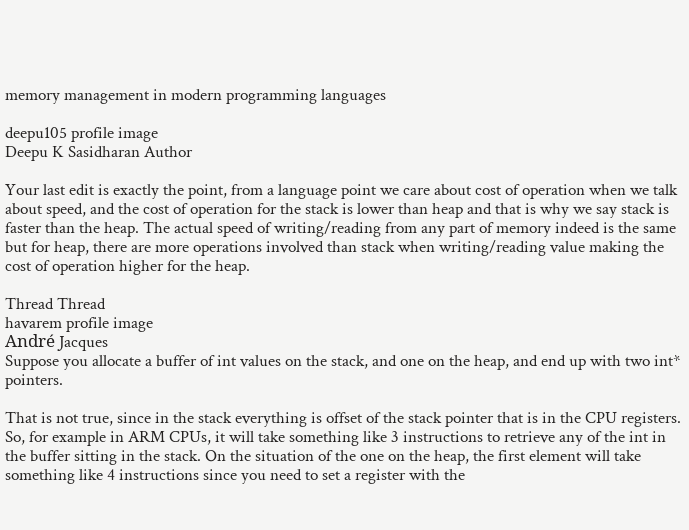memory management in modern programming languages

deepu105 profile image
Deepu K Sasidharan Author

Your last edit is exactly the point, from a language point we care about cost of operation when we talk about speed, and the cost of operation for the stack is lower than heap and that is why we say stack is faster than the heap. The actual speed of writing/reading from any part of memory indeed is the same but for heap, there are more operations involved than stack when writing/reading value making the cost of operation higher for the heap.

Thread Thread
havarem profile image
André Jacques
Suppose you allocate a buffer of int values on the stack, and one on the heap, and end up with two int* pointers.

That is not true, since in the stack everything is offset of the stack pointer that is in the CPU registers. So, for example in ARM CPUs, it will take something like 3 instructions to retrieve any of the int in the buffer sitting in the stack. On the situation of the one on the heap, the first element will take something like 4 instructions since you need to set a register with the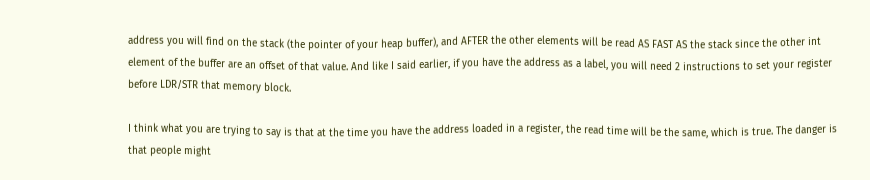address you will find on the stack (the pointer of your heap buffer), and AFTER the other elements will be read AS FAST AS the stack since the other int element of the buffer are an offset of that value. And like I said earlier, if you have the address as a label, you will need 2 instructions to set your register before LDR/STR that memory block.

I think what you are trying to say is that at the time you have the address loaded in a register, the read time will be the same, which is true. The danger is that people might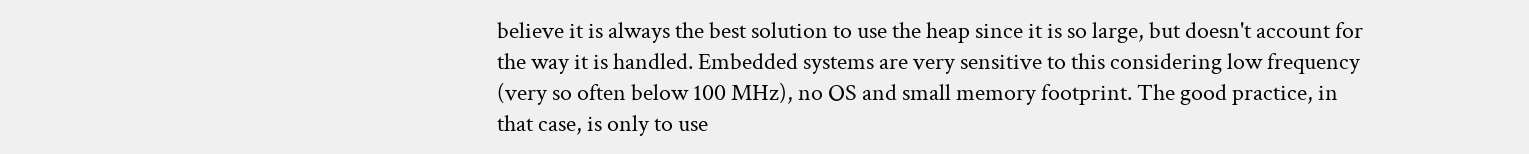believe it is always the best solution to use the heap since it is so large, but doesn't account for the way it is handled. Embedded systems are very sensitive to this considering low frequency (very so often below 100 MHz), no OS and small memory footprint. The good practice, in that case, is only to use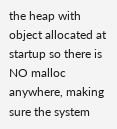the heap with object allocated at startup so there is NO malloc anywhere, making sure the system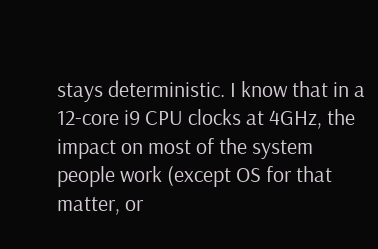stays deterministic. I know that in a 12-core i9 CPU clocks at 4GHz, the impact on most of the system people work (except OS for that matter, or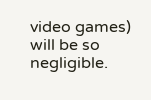video games) will be so negligible.